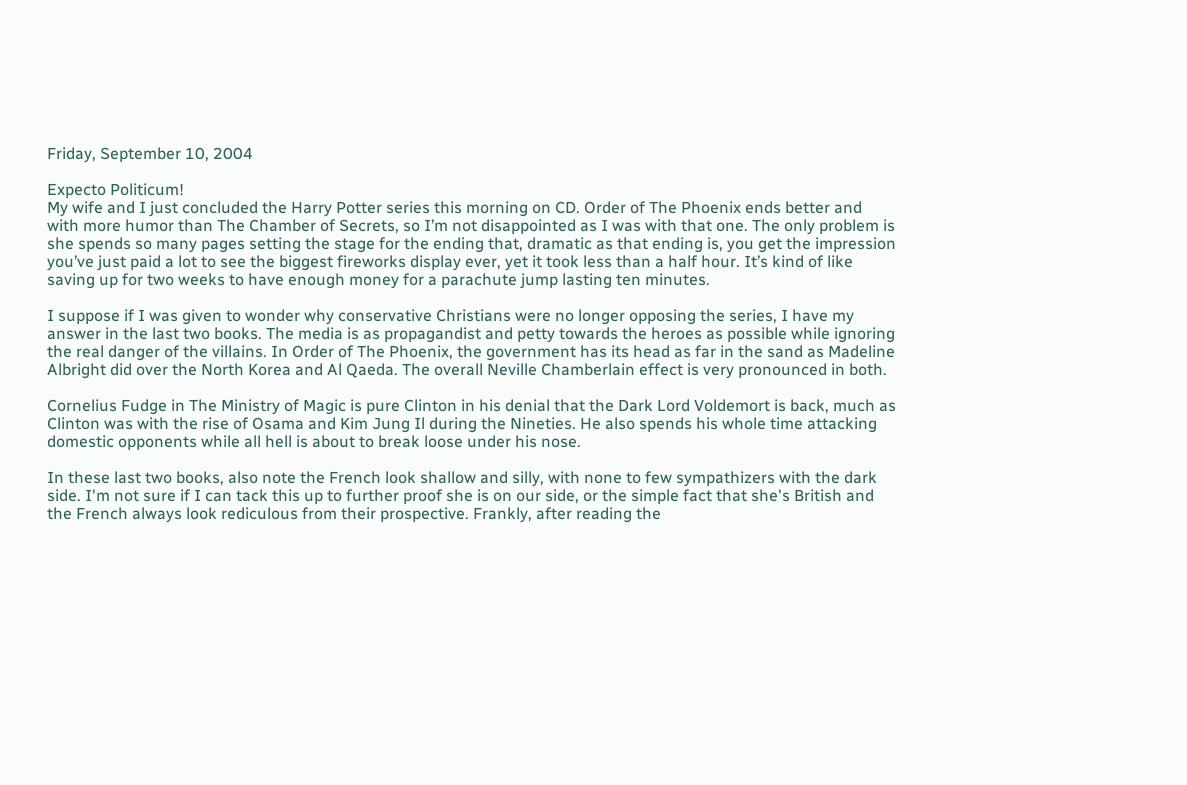Friday, September 10, 2004

Expecto Politicum!
My wife and I just concluded the Harry Potter series this morning on CD. Order of The Phoenix ends better and with more humor than The Chamber of Secrets, so I’m not disappointed as I was with that one. The only problem is she spends so many pages setting the stage for the ending that, dramatic as that ending is, you get the impression you’ve just paid a lot to see the biggest fireworks display ever, yet it took less than a half hour. It’s kind of like saving up for two weeks to have enough money for a parachute jump lasting ten minutes.

I suppose if I was given to wonder why conservative Christians were no longer opposing the series, I have my answer in the last two books. The media is as propagandist and petty towards the heroes as possible while ignoring the real danger of the villains. In Order of The Phoenix, the government has its head as far in the sand as Madeline Albright did over the North Korea and Al Qaeda. The overall Neville Chamberlain effect is very pronounced in both.

Cornelius Fudge in The Ministry of Magic is pure Clinton in his denial that the Dark Lord Voldemort is back, much as Clinton was with the rise of Osama and Kim Jung Il during the Nineties. He also spends his whole time attacking domestic opponents while all hell is about to break loose under his nose.

In these last two books, also note the French look shallow and silly, with none to few sympathizers with the dark side. I'm not sure if I can tack this up to further proof she is on our side, or the simple fact that she's British and the French always look rediculous from their prospective. Frankly, after reading the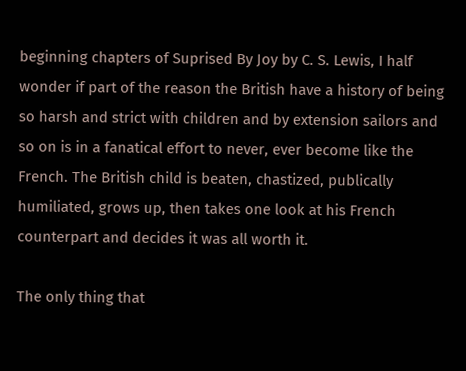beginning chapters of Suprised By Joy by C. S. Lewis, I half wonder if part of the reason the British have a history of being so harsh and strict with children and by extension sailors and so on is in a fanatical effort to never, ever become like the French. The British child is beaten, chastized, publically humiliated, grows up, then takes one look at his French counterpart and decides it was all worth it.

The only thing that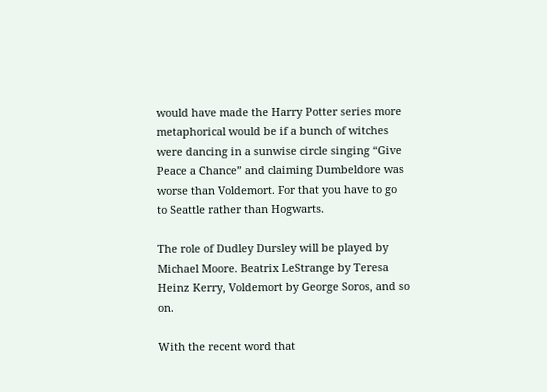would have made the Harry Potter series more metaphorical would be if a bunch of witches were dancing in a sunwise circle singing “Give Peace a Chance” and claiming Dumbeldore was worse than Voldemort. For that you have to go to Seattle rather than Hogwarts.

The role of Dudley Dursley will be played by Michael Moore. Beatrix LeStrange by Teresa Heinz Kerry, Voldemort by George Soros, and so on.

With the recent word that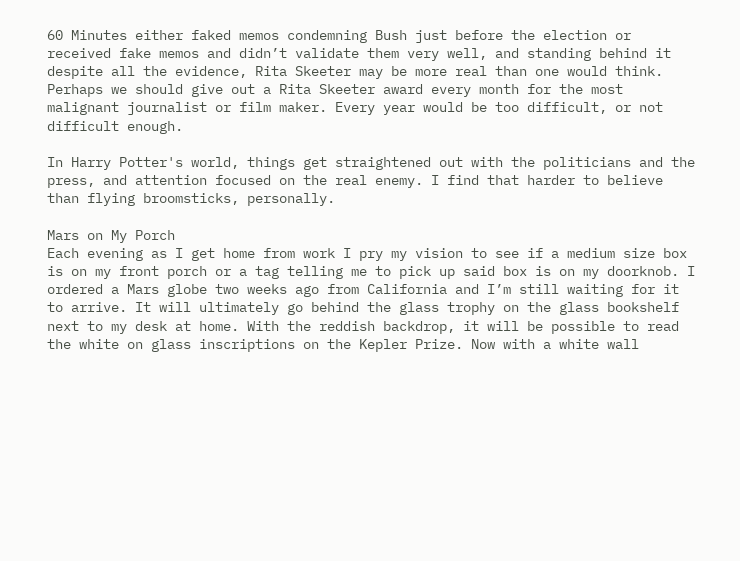60 Minutes either faked memos condemning Bush just before the election or received fake memos and didn’t validate them very well, and standing behind it despite all the evidence, Rita Skeeter may be more real than one would think. Perhaps we should give out a Rita Skeeter award every month for the most malignant journalist or film maker. Every year would be too difficult, or not difficult enough.

In Harry Potter's world, things get straightened out with the politicians and the press, and attention focused on the real enemy. I find that harder to believe than flying broomsticks, personally.

Mars on My Porch
Each evening as I get home from work I pry my vision to see if a medium size box is on my front porch or a tag telling me to pick up said box is on my doorknob. I ordered a Mars globe two weeks ago from California and I’m still waiting for it to arrive. It will ultimately go behind the glass trophy on the glass bookshelf next to my desk at home. With the reddish backdrop, it will be possible to read the white on glass inscriptions on the Kepler Prize. Now with a white wall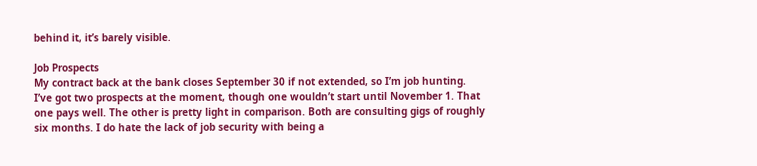behind it, it’s barely visible.

Job Prospects
My contract back at the bank closes September 30 if not extended, so I’m job hunting. I’ve got two prospects at the moment, though one wouldn’t start until November 1. That one pays well. The other is pretty light in comparison. Both are consulting gigs of roughly six months. I do hate the lack of job security with being a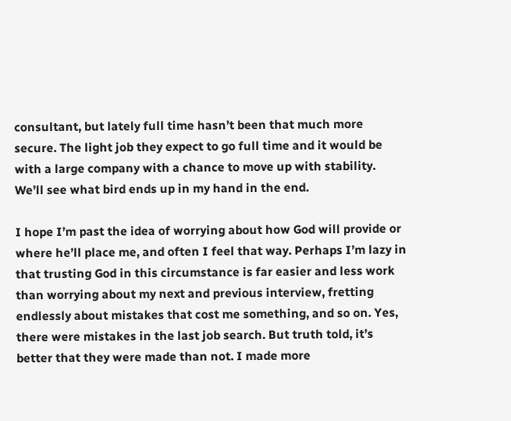consultant, but lately full time hasn’t been that much more secure. The light job they expect to go full time and it would be with a large company with a chance to move up with stability. We’ll see what bird ends up in my hand in the end.

I hope I’m past the idea of worrying about how God will provide or where he’ll place me, and often I feel that way. Perhaps I’m lazy in that trusting God in this circumstance is far easier and less work than worrying about my next and previous interview, fretting endlessly about mistakes that cost me something, and so on. Yes, there were mistakes in the last job search. But truth told, it’s better that they were made than not. I made more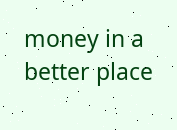money in a better place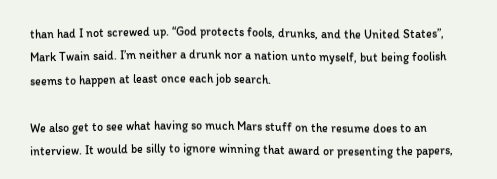than had I not screwed up. “God protects fools, drunks, and the United States”, Mark Twain said. I’m neither a drunk nor a nation unto myself, but being foolish seems to happen at least once each job search.

We also get to see what having so much Mars stuff on the resume does to an interview. It would be silly to ignore winning that award or presenting the papers,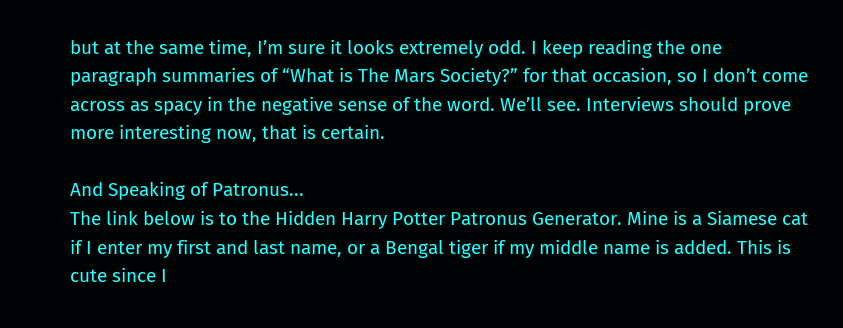but at the same time, I’m sure it looks extremely odd. I keep reading the one paragraph summaries of “What is The Mars Society?” for that occasion, so I don’t come across as spacy in the negative sense of the word. We’ll see. Interviews should prove more interesting now, that is certain.

And Speaking of Patronus...
The link below is to the Hidden Harry Potter Patronus Generator. Mine is a Siamese cat if I enter my first and last name, or a Bengal tiger if my middle name is added. This is cute since I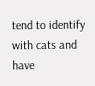tend to identify with cats and have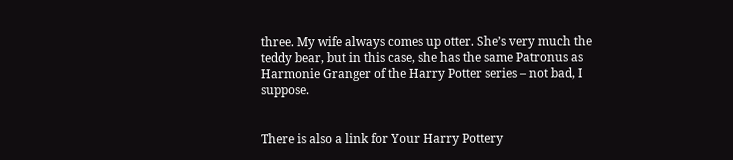three. My wife always comes up otter. She’s very much the teddy bear, but in this case, she has the same Patronus as Harmonie Granger of the Harry Potter series – not bad, I suppose.


There is also a link for Your Harry Pottery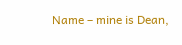Name – mine is Dean,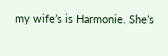my wife’s is Harmonie. She’s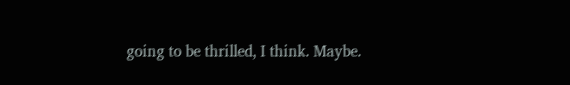going to be thrilled, I think. Maybe.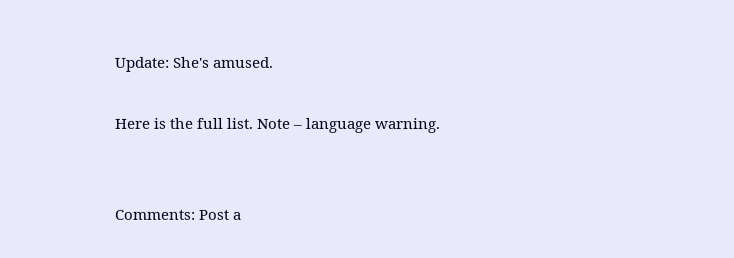Update: She's amused.

Here is the full list. Note – language warning.


Comments: Post a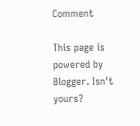Comment

This page is powered by Blogger. Isn't yours?